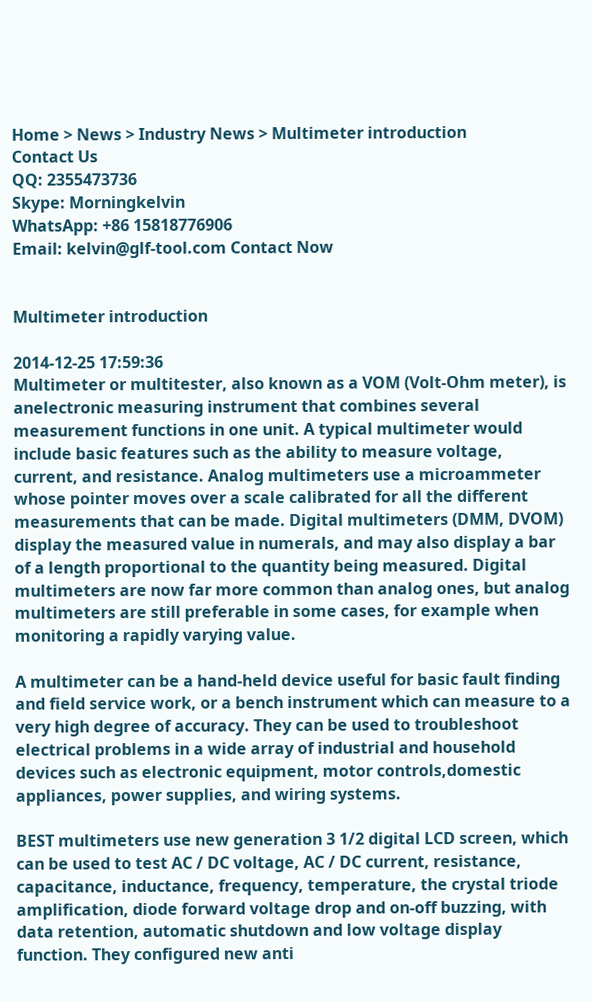Home > News > Industry News > Multimeter introduction
Contact Us
QQ: 2355473736
Skype: Morningkelvin
WhatsApp: +86 15818776906
Email: kelvin@glf-tool.com Contact Now


Multimeter introduction

2014-12-25 17:59:36
Multimeter or multitester, also known as a VOM (Volt-Ohm meter), is anelectronic measuring instrument that combines several measurement functions in one unit. A typical multimeter would include basic features such as the ability to measure voltage, current, and resistance. Analog multimeters use a microammeter whose pointer moves over a scale calibrated for all the different measurements that can be made. Digital multimeters (DMM, DVOM) display the measured value in numerals, and may also display a bar of a length proportional to the quantity being measured. Digital multimeters are now far more common than analog ones, but analog multimeters are still preferable in some cases, for example when monitoring a rapidly varying value.

A multimeter can be a hand-held device useful for basic fault finding and field service work, or a bench instrument which can measure to a very high degree of accuracy. They can be used to troubleshoot electrical problems in a wide array of industrial and household devices such as electronic equipment, motor controls,domestic appliances, power supplies, and wiring systems.

BEST multimeters use new generation 3 1/2 digital LCD screen, which can be used to test AC / DC voltage, AC / DC current, resistance, capacitance, inductance, frequency, temperature, the crystal triode amplification, diode forward voltage drop and on-off buzzing, with data retention, automatic shutdown and low voltage display function. They configured new anti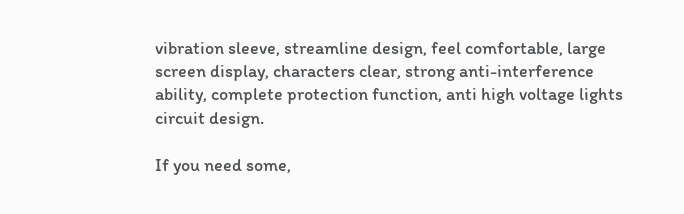vibration sleeve, streamline design, feel comfortable, large screen display, characters clear, strong anti-interference ability, complete protection function, anti high voltage lights circuit design.

If you need some,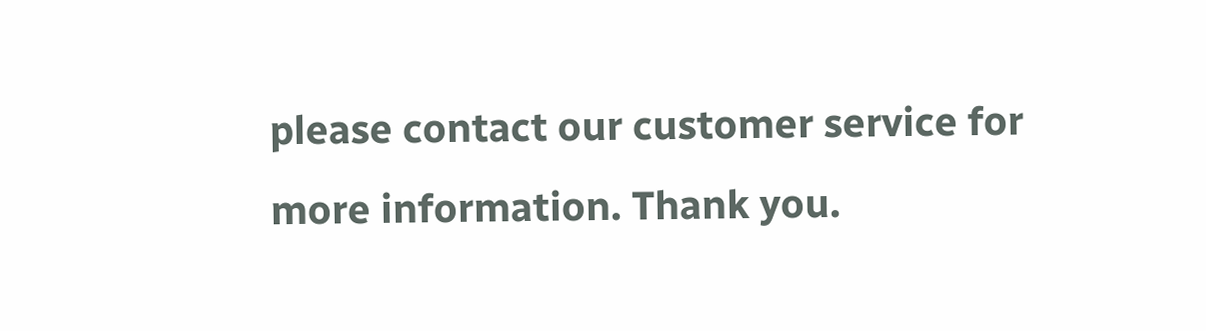please contact our customer service for more information. Thank you.